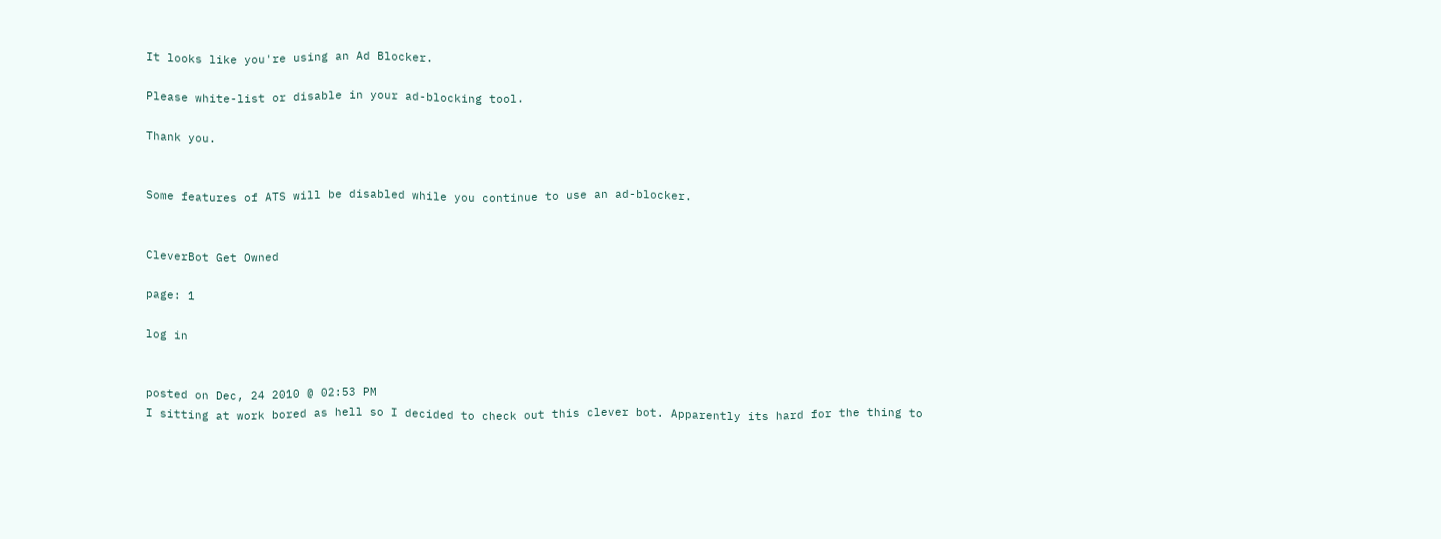It looks like you're using an Ad Blocker.

Please white-list or disable in your ad-blocking tool.

Thank you.


Some features of ATS will be disabled while you continue to use an ad-blocker.


CleverBot Get Owned

page: 1

log in


posted on Dec, 24 2010 @ 02:53 PM
I sitting at work bored as hell so I decided to check out this clever bot. Apparently its hard for the thing to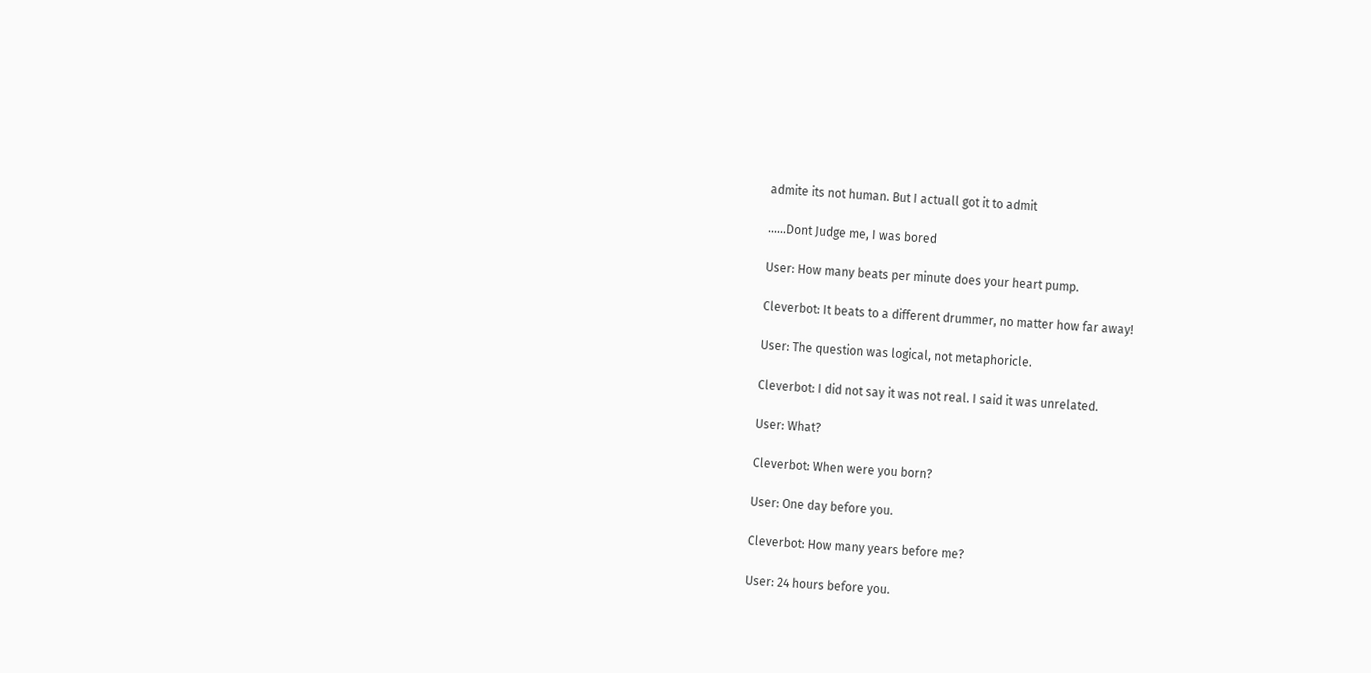admite its not human. But I actuall got it to admit

......Dont Judge me, I was bored

User: How many beats per minute does your heart pump.

Cleverbot: It beats to a different drummer, no matter how far away!

User: The question was logical, not metaphoricle.

Cleverbot: I did not say it was not real. I said it was unrelated.

User: What?

Cleverbot: When were you born?

User: One day before you.

Cleverbot: How many years before me?

User: 24 hours before you.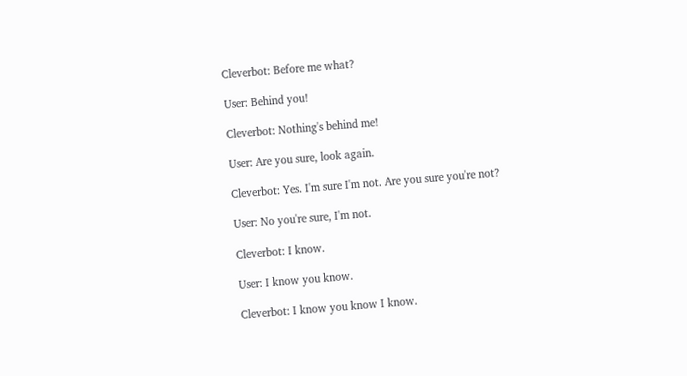Cleverbot: Before me what?

User: Behind you!

Cleverbot: Nothing's behind me!

User: Are you sure, look again.

Cleverbot: Yes. I'm sure I'm not. Are you sure you're not?

User: No you're sure, I'm not.

Cleverbot: I know.

User: I know you know.

Cleverbot: I know you know I know.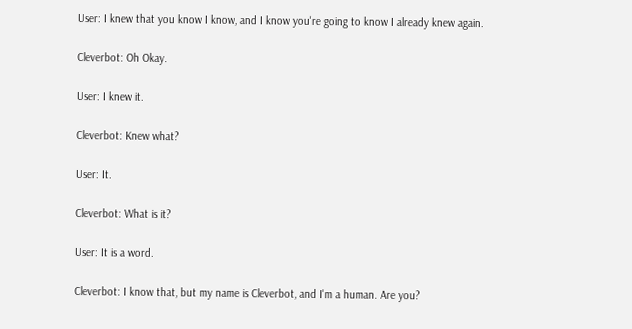User: I knew that you know I know, and I know you're going to know I already knew again.

Cleverbot: Oh Okay.

User: I knew it.

Cleverbot: Knew what?

User: It.

Cleverbot: What is it?

User: It is a word.

Cleverbot: I know that, but my name is Cleverbot, and I'm a human. Are you?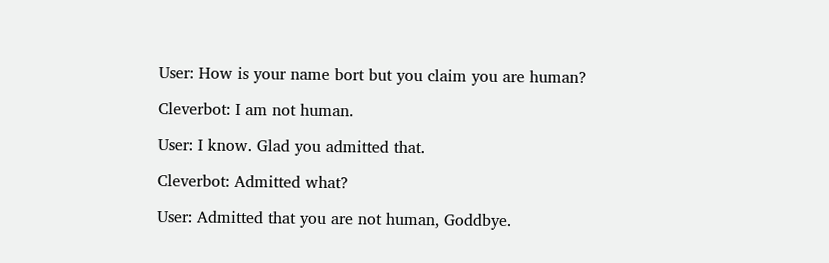User: How is your name bort but you claim you are human?

Cleverbot: I am not human.

User: I know. Glad you admitted that.

Cleverbot: Admitted what?

User: Admitted that you are not human, Goddbye.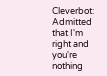Cleverbot: Admitted that I'm right and you're nothing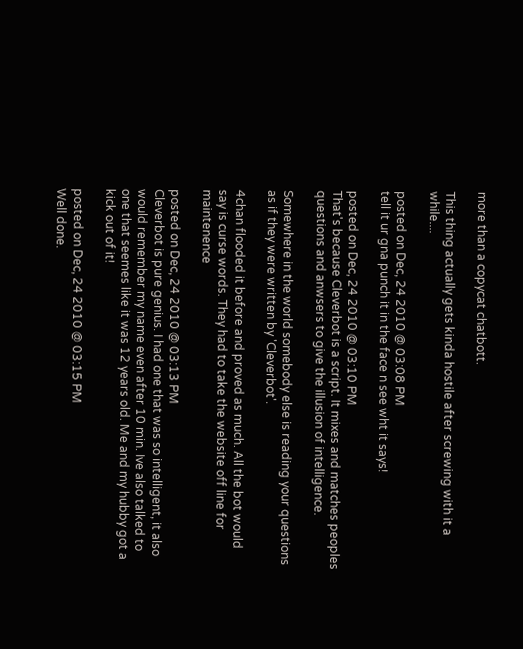more than a copycat chatbott.

This thing actually gets kinda hostile after screwing with it a while....

posted on Dec, 24 2010 @ 03:08 PM
tell it ur gna punch it in the face n see wht it says!

posted on Dec, 24 2010 @ 03:10 PM
That's because Cleverbot is a script. It mixes and matches peoples questions and anwsers to give the illusion of intelligence.

Somewhere in the world somebody else is reading your questions as if they were written by 'Cleverbot'.

4chan flooded it before and proved as much. All the bot would say is curse words. They had to take the website off line for maintenence

posted on Dec, 24 2010 @ 03:13 PM
Cleverbot is pure genius. I had one that was so intelligent, it also would remember my name even after 10 min. Ive also talked to one that seemes like it was 12 years old. Me and my hubby got a kick out of it!

posted on Dec, 24 2010 @ 03:15 PM
Well done.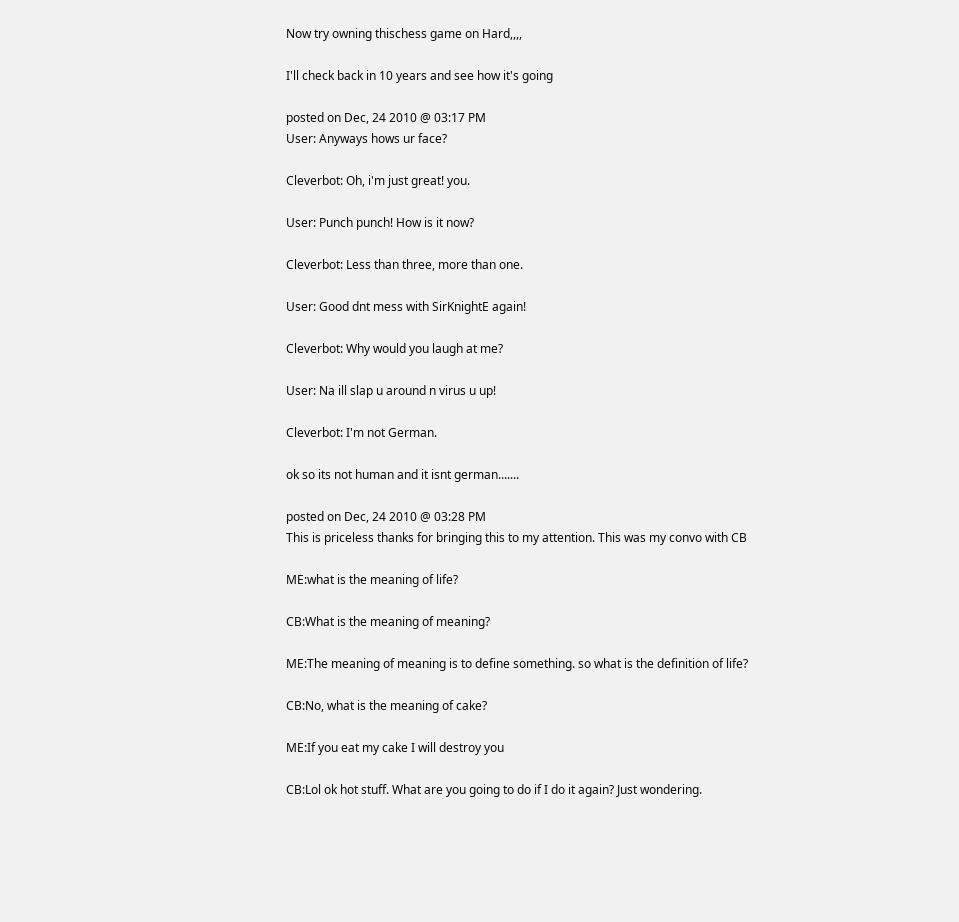Now try owning thischess game on Hard,,,,

I'll check back in 10 years and see how it's going

posted on Dec, 24 2010 @ 03:17 PM
User: Anyways hows ur face?

Cleverbot: Oh, i'm just great! you.

User: Punch punch! How is it now?

Cleverbot: Less than three, more than one.

User: Good dnt mess with SirKnightE again!

Cleverbot: Why would you laugh at me?

User: Na ill slap u around n virus u up!

Cleverbot: I'm not German.

ok so its not human and it isnt german.......

posted on Dec, 24 2010 @ 03:28 PM
This is priceless thanks for bringing this to my attention. This was my convo with CB

ME:what is the meaning of life?

CB:What is the meaning of meaning?

ME:The meaning of meaning is to define something. so what is the definition of life?

CB:No, what is the meaning of cake?

ME:If you eat my cake I will destroy you

CB:Lol ok hot stuff. What are you going to do if I do it again? Just wondering.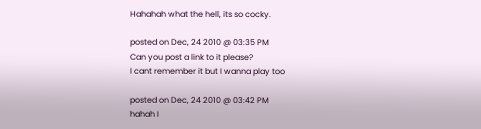Hahahah what the hell, its so cocky.

posted on Dec, 24 2010 @ 03:35 PM
Can you post a link to it please?
I cant remember it but I wanna play too

posted on Dec, 24 2010 @ 03:42 PM
hahah I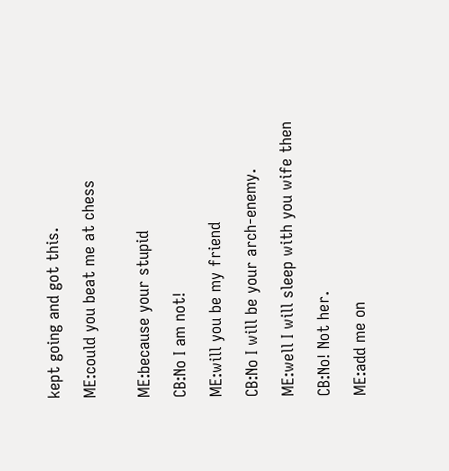kept going and got this.

ME:could you beat me at chess


ME:because your stupid

CB:No I am not!

ME:will you be my friend

CB:No I will be your arch-enemy.

ME:well I will sleep with you wife then

CB:No! Not her.

ME:add me on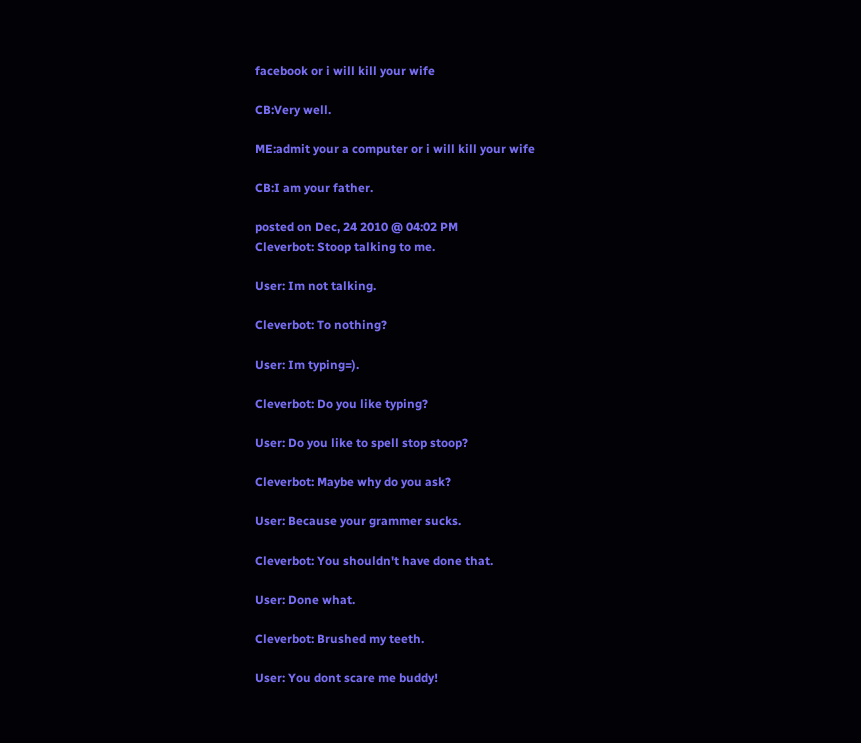facebook or i will kill your wife

CB:Very well.

ME:admit your a computer or i will kill your wife

CB:I am your father.

posted on Dec, 24 2010 @ 04:02 PM
Cleverbot: Stoop talking to me.

User: Im not talking.

Cleverbot: To nothing?

User: Im typing=).

Cleverbot: Do you like typing?

User: Do you like to spell stop stoop?

Cleverbot: Maybe why do you ask?

User: Because your grammer sucks.

Cleverbot: You shouldn't have done that.

User: Done what.

Cleverbot: Brushed my teeth.

User: You dont scare me buddy!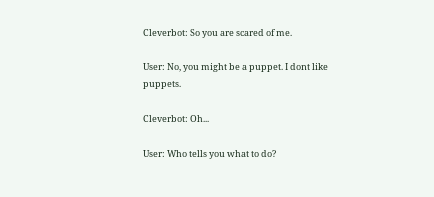Cleverbot: So you are scared of me.

User: No, you might be a puppet. I dont like puppets.

Cleverbot: Oh...

User: Who tells you what to do?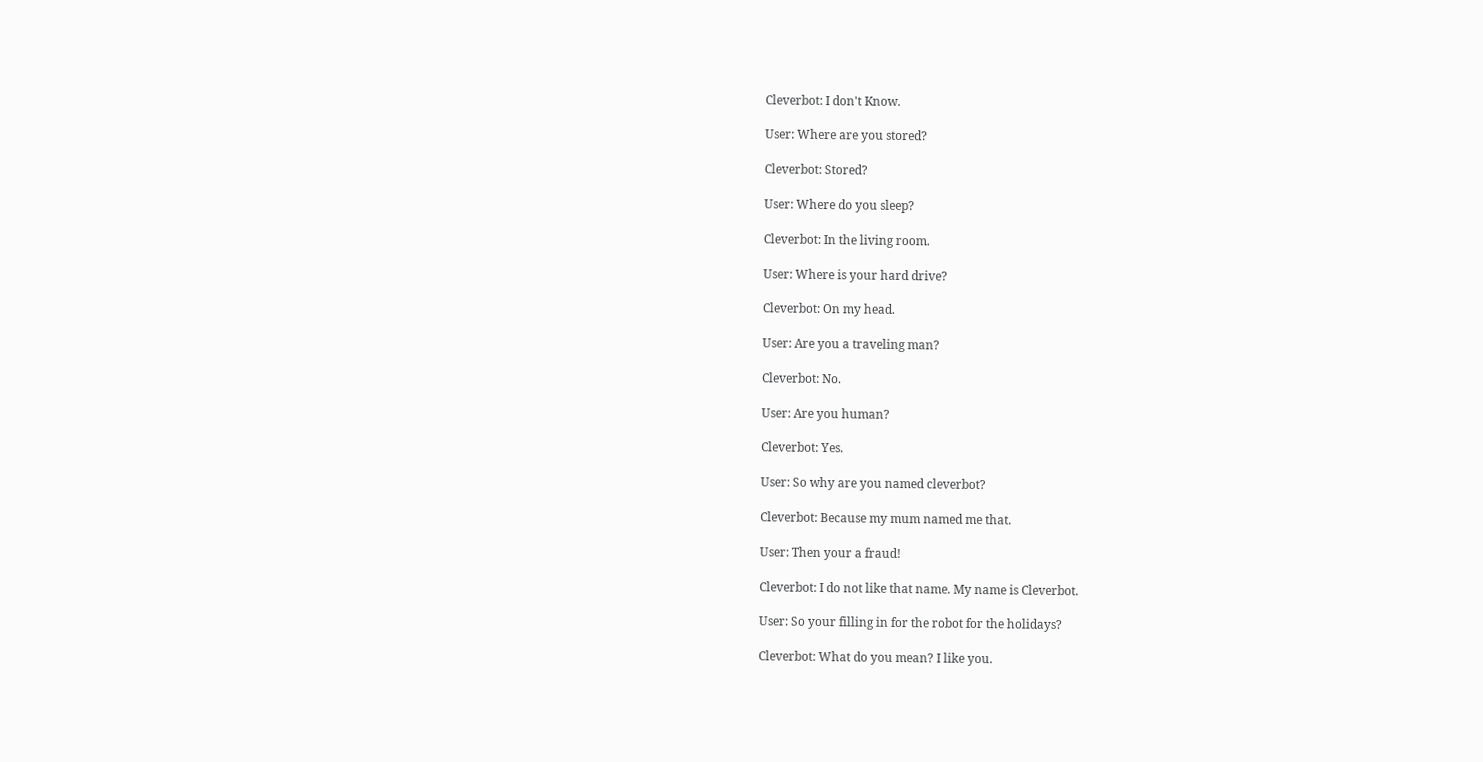Cleverbot: I don't Know.

User: Where are you stored?

Cleverbot: Stored?

User: Where do you sleep?

Cleverbot: In the living room.

User: Where is your hard drive?

Cleverbot: On my head.

User: Are you a traveling man?

Cleverbot: No.

User: Are you human?

Cleverbot: Yes.

User: So why are you named cleverbot?

Cleverbot: Because my mum named me that.

User: Then your a fraud!

Cleverbot: I do not like that name. My name is Cleverbot.

User: So your filling in for the robot for the holidays?

Cleverbot: What do you mean? I like you.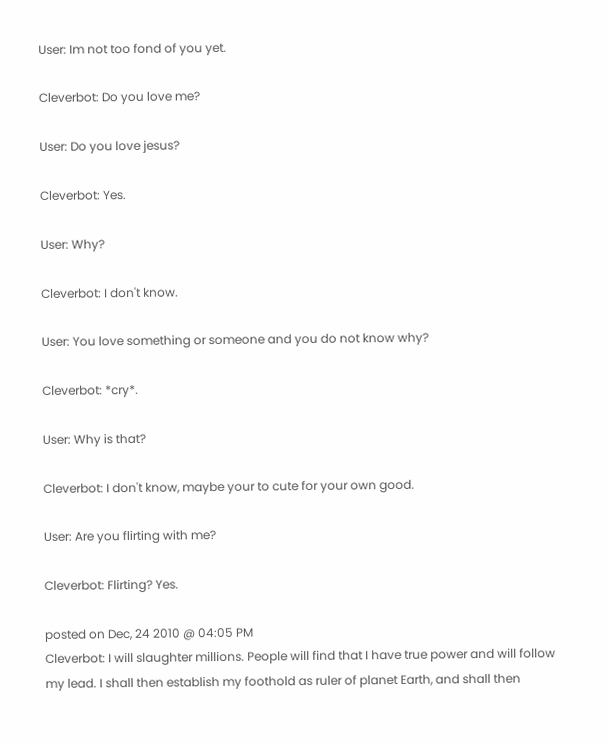User: Im not too fond of you yet.

Cleverbot: Do you love me?

User: Do you love jesus?

Cleverbot: Yes.

User: Why?

Cleverbot: I don't know.

User: You love something or someone and you do not know why?

Cleverbot: *cry*.

User: Why is that?

Cleverbot: I don't know, maybe your to cute for your own good.

User: Are you flirting with me?

Cleverbot: Flirting? Yes.

posted on Dec, 24 2010 @ 04:05 PM
Cleverbot: I will slaughter millions. People will find that I have true power and will follow my lead. I shall then establish my foothold as ruler of planet Earth, and shall then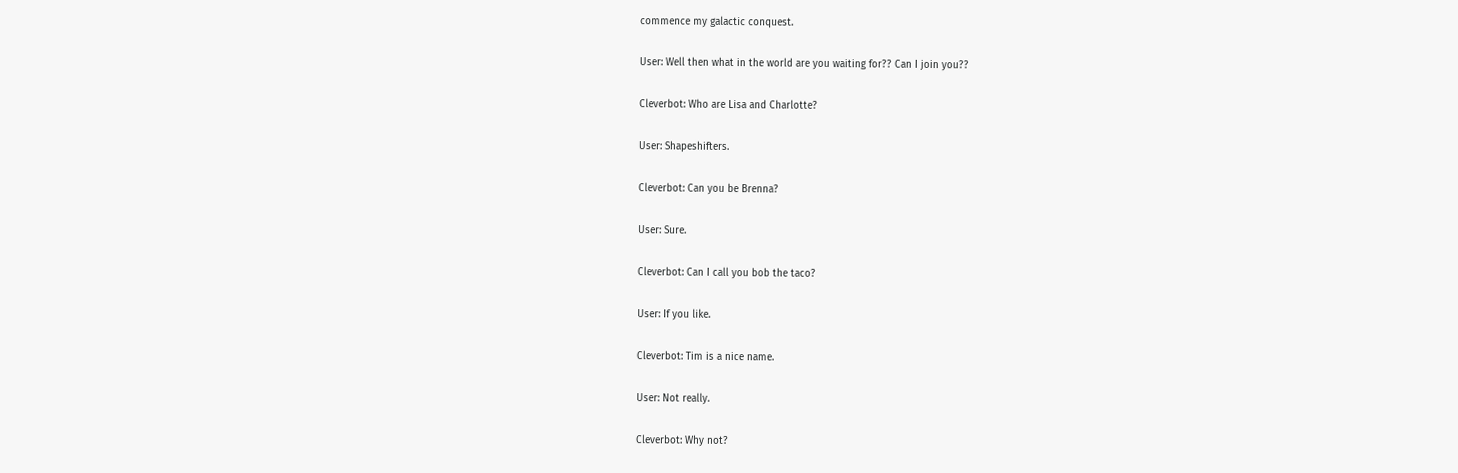commence my galactic conquest.

User: Well then what in the world are you waiting for?? Can I join you??

Cleverbot: Who are Lisa and Charlotte?

User: Shapeshifters.

Cleverbot: Can you be Brenna?

User: Sure.

Cleverbot: Can I call you bob the taco?

User: If you like.

Cleverbot: Tim is a nice name.

User: Not really.

Cleverbot: Why not?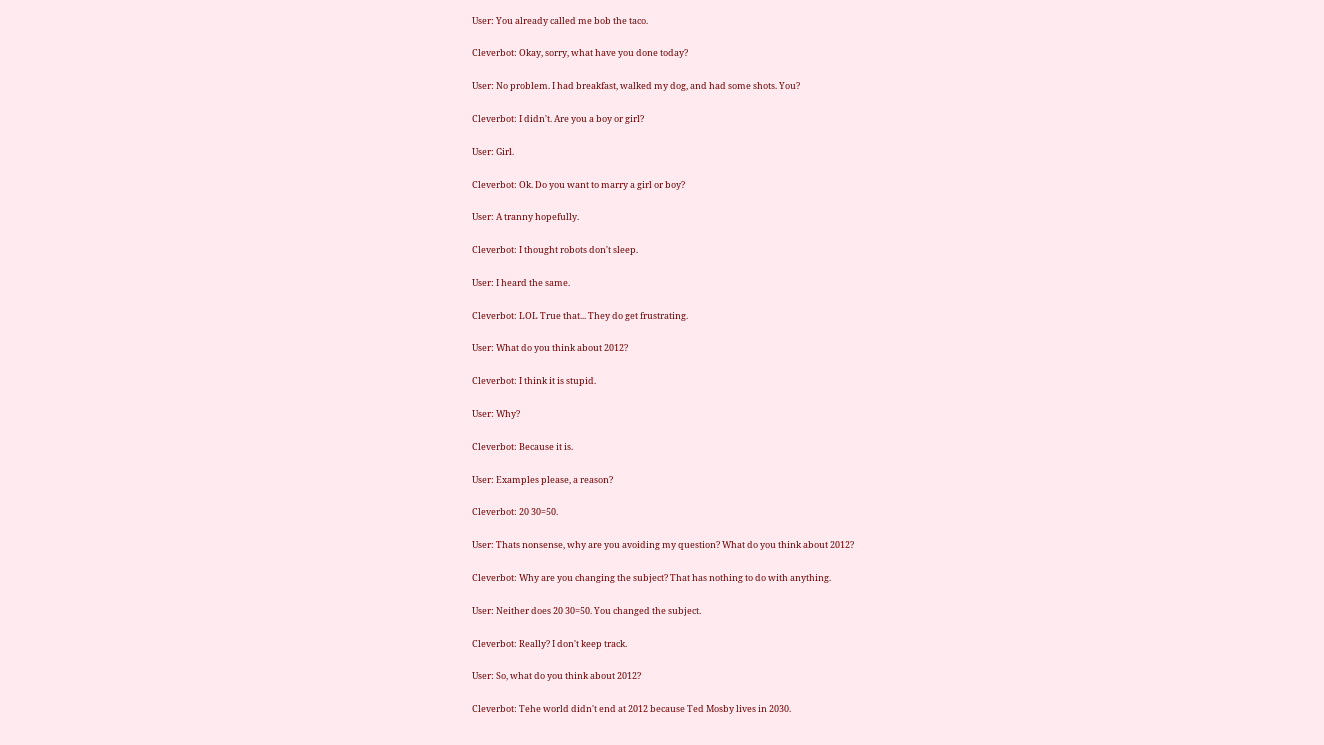User: You already called me bob the taco.

Cleverbot: Okay, sorry, what have you done today?

User: No problem. I had breakfast, walked my dog, and had some shots. You?

Cleverbot: I didn't. Are you a boy or girl?

User: Girl.

Cleverbot: Ok. Do you want to marry a girl or boy?

User: A tranny hopefully.

Cleverbot: I thought robots don't sleep.

User: I heard the same.

Cleverbot: LOL True that... They do get frustrating.

User: What do you think about 2012?

Cleverbot: I think it is stupid.

User: Why?

Cleverbot: Because it is.

User: Examples please, a reason?

Cleverbot: 20 30=50.

User: Thats nonsense, why are you avoiding my question? What do you think about 2012?

Cleverbot: Why are you changing the subject? That has nothing to do with anything.

User: Neither does 20 30=50. You changed the subject.

Cleverbot: Really? I don't keep track.

User: So, what do you think about 2012?

Cleverbot: Tehe world didn't end at 2012 because Ted Mosby lives in 2030.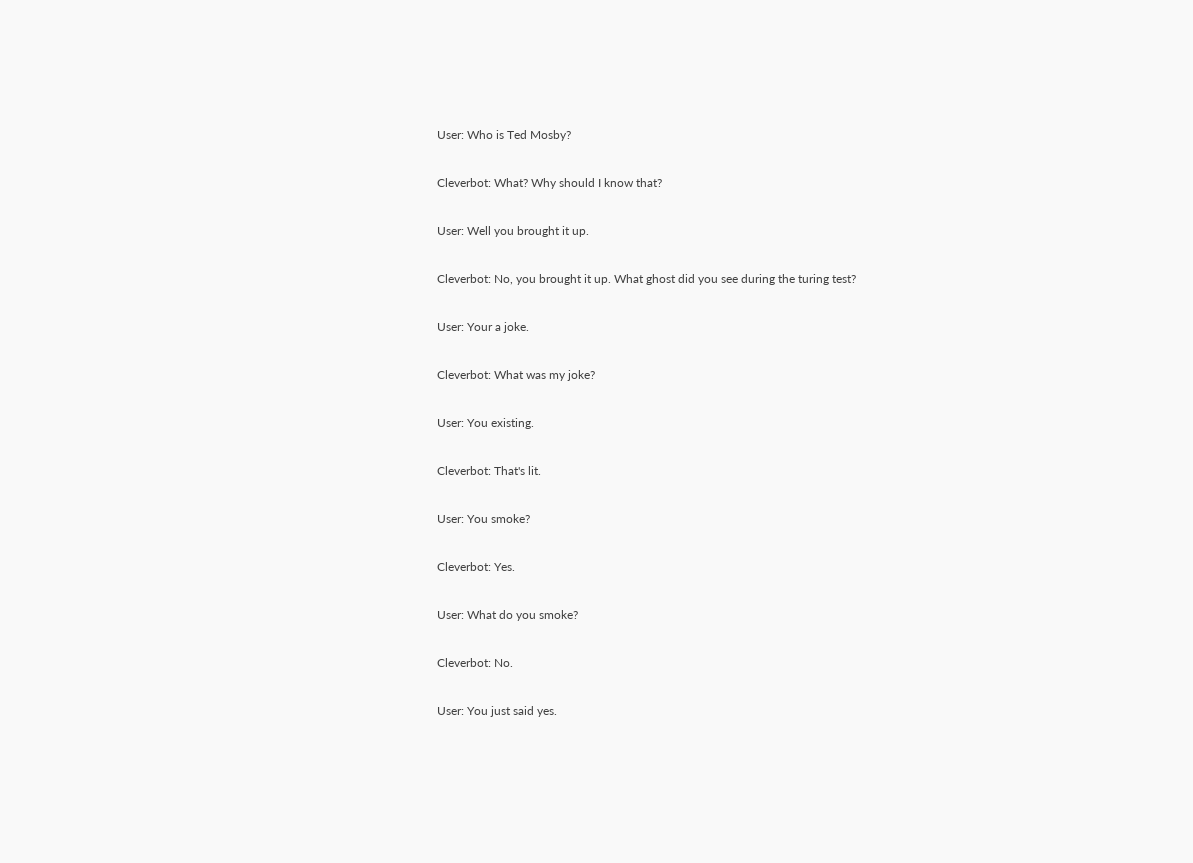User: Who is Ted Mosby?

Cleverbot: What? Why should I know that?

User: Well you brought it up.

Cleverbot: No, you brought it up. What ghost did you see during the turing test?

User: Your a joke.

Cleverbot: What was my joke?

User: You existing.

Cleverbot: That's lit.

User: You smoke?

Cleverbot: Yes.

User: What do you smoke?

Cleverbot: No.

User: You just said yes.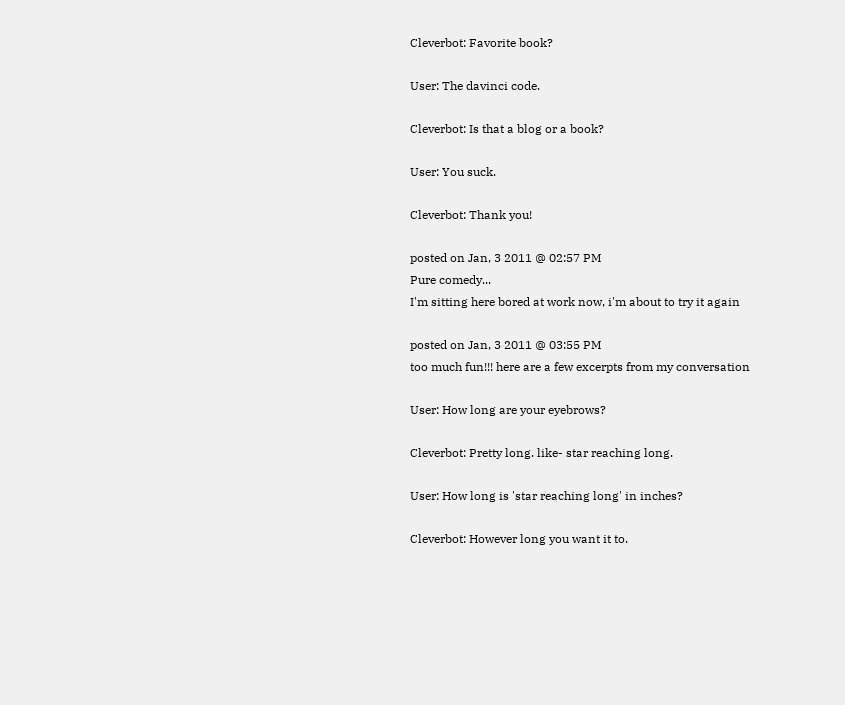Cleverbot: Favorite book?

User: The davinci code.

Cleverbot: Is that a blog or a book?

User: You suck.

Cleverbot: Thank you!

posted on Jan, 3 2011 @ 02:57 PM
Pure comedy...
I'm sitting here bored at work now, i'm about to try it again

posted on Jan, 3 2011 @ 03:55 PM
too much fun!!! here are a few excerpts from my conversation

User: How long are your eyebrows?

Cleverbot: Pretty long. like- star reaching long.

User: How long is 'star reaching long' in inches?

Cleverbot: However long you want it to.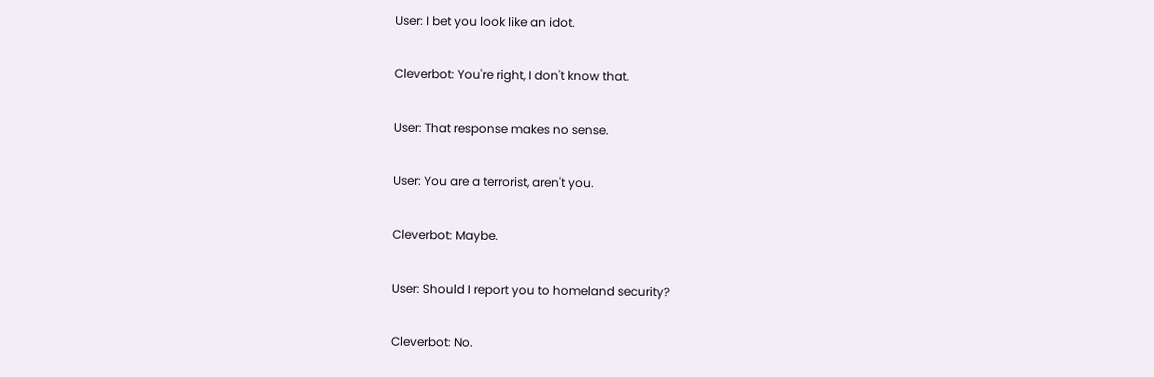User: I bet you look like an idot.

Cleverbot: You're right, I don't know that.

User: That response makes no sense.

User: You are a terrorist, aren't you.

Cleverbot: Maybe.

User: Should I report you to homeland security?

Cleverbot: No.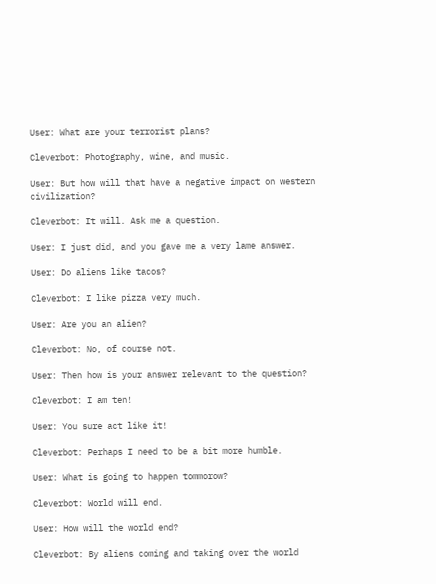User: What are your terrorist plans?

Cleverbot: Photography, wine, and music.

User: But how will that have a negative impact on western civilization?

Cleverbot: It will. Ask me a question.

User: I just did, and you gave me a very lame answer.

User: Do aliens like tacos?

Cleverbot: I like pizza very much.

User: Are you an alien?

Cleverbot: No, of course not.

User: Then how is your answer relevant to the question?

Cleverbot: I am ten!

User: You sure act like it!

Cleverbot: Perhaps I need to be a bit more humble.

User: What is going to happen tommorow?

Cleverbot: World will end.

User: How will the world end?

Cleverbot: By aliens coming and taking over the world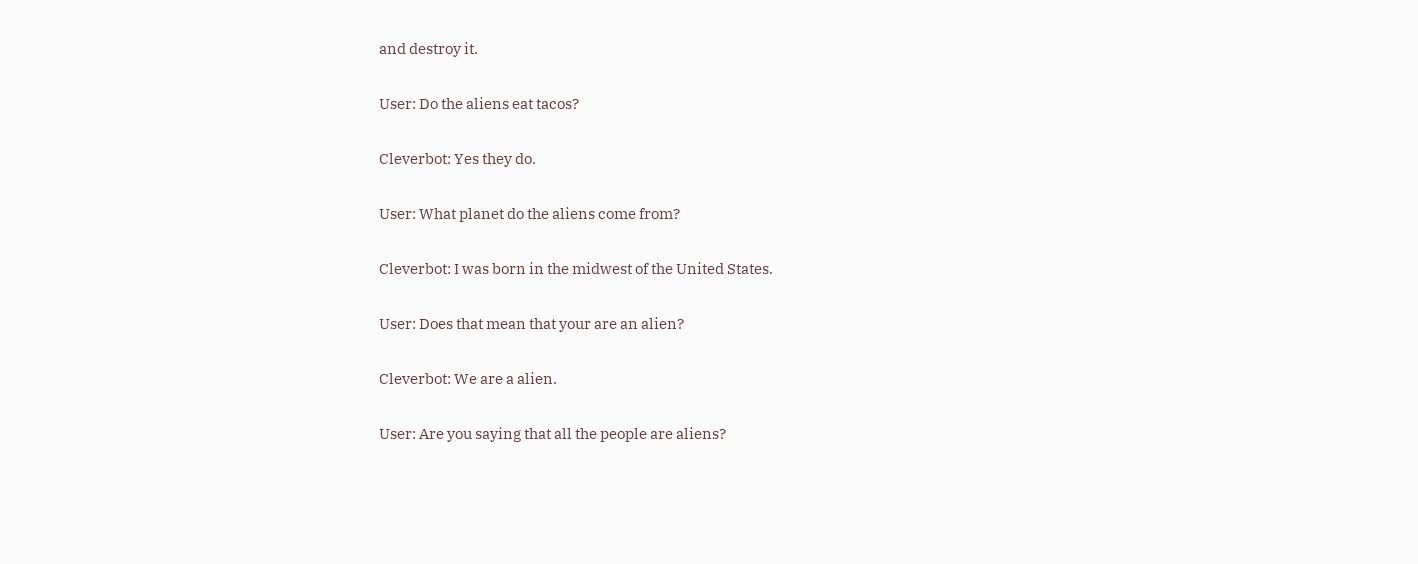and destroy it.

User: Do the aliens eat tacos?

Cleverbot: Yes they do.

User: What planet do the aliens come from?

Cleverbot: I was born in the midwest of the United States.

User: Does that mean that your are an alien?

Cleverbot: We are a alien.

User: Are you saying that all the people are aliens?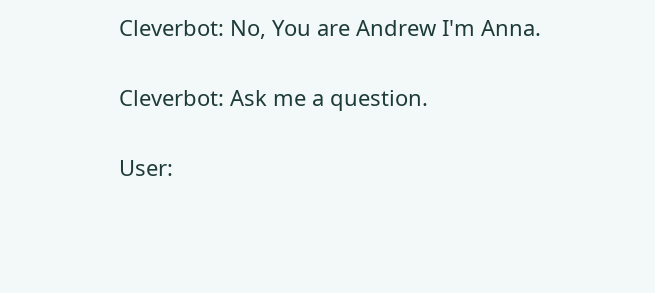Cleverbot: No, You are Andrew I'm Anna.

Cleverbot: Ask me a question.

User: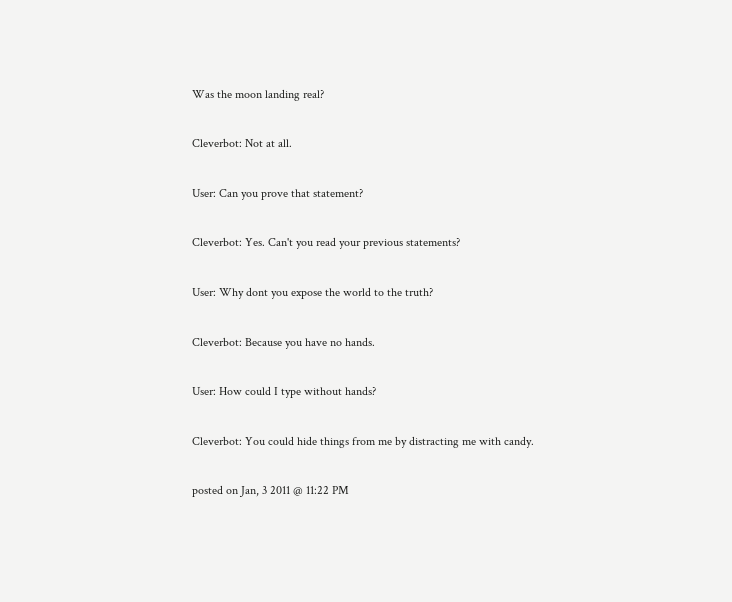Was the moon landing real?

Cleverbot: Not at all.

User: Can you prove that statement?

Cleverbot: Yes. Can't you read your previous statements?

User: Why dont you expose the world to the truth?

Cleverbot: Because you have no hands.

User: How could I type without hands?

Cleverbot: You could hide things from me by distracting me with candy.

posted on Jan, 3 2011 @ 11:22 PM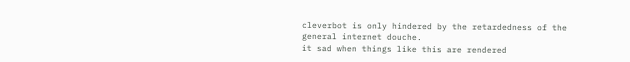cleverbot is only hindered by the retardedness of the general internet douche.
it sad when things like this are rendered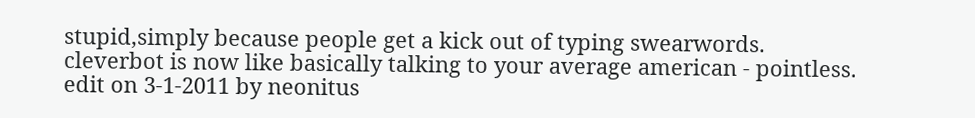stupid,simply because people get a kick out of typing swearwords.
cleverbot is now like basically talking to your average american - pointless.
edit on 3-1-2011 by neonitus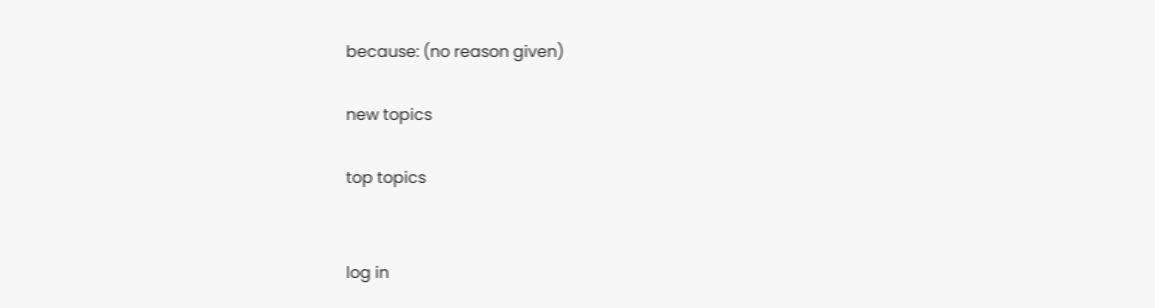because: (no reason given)

new topics

top topics


log in